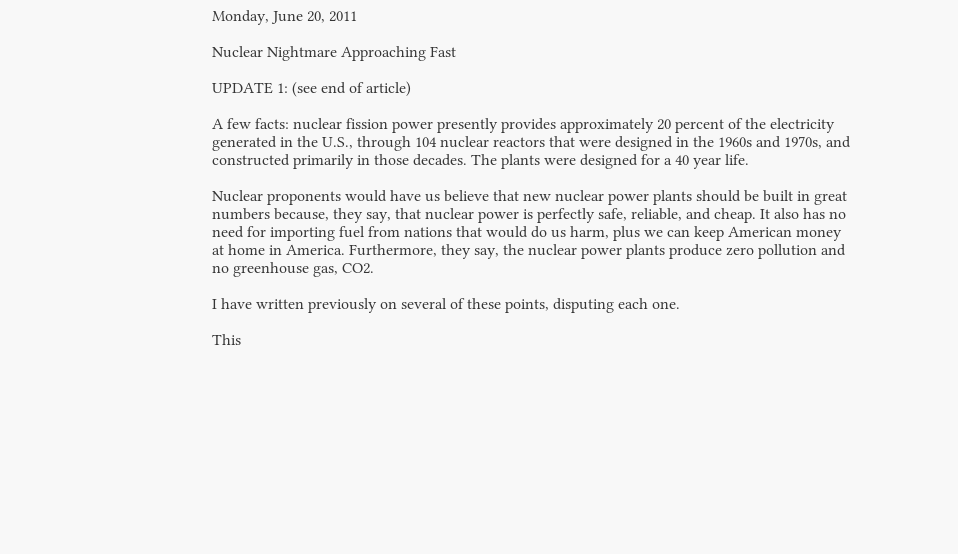Monday, June 20, 2011

Nuclear Nightmare Approaching Fast

UPDATE 1: (see end of article)

A few facts: nuclear fission power presently provides approximately 20 percent of the electricity generated in the U.S., through 104 nuclear reactors that were designed in the 1960s and 1970s, and constructed primarily in those decades. The plants were designed for a 40 year life.

Nuclear proponents would have us believe that new nuclear power plants should be built in great numbers because, they say, that nuclear power is perfectly safe, reliable, and cheap. It also has no need for importing fuel from nations that would do us harm, plus we can keep American money at home in America. Furthermore, they say, the nuclear power plants produce zero pollution and no greenhouse gas, CO2.

I have written previously on several of these points, disputing each one.

This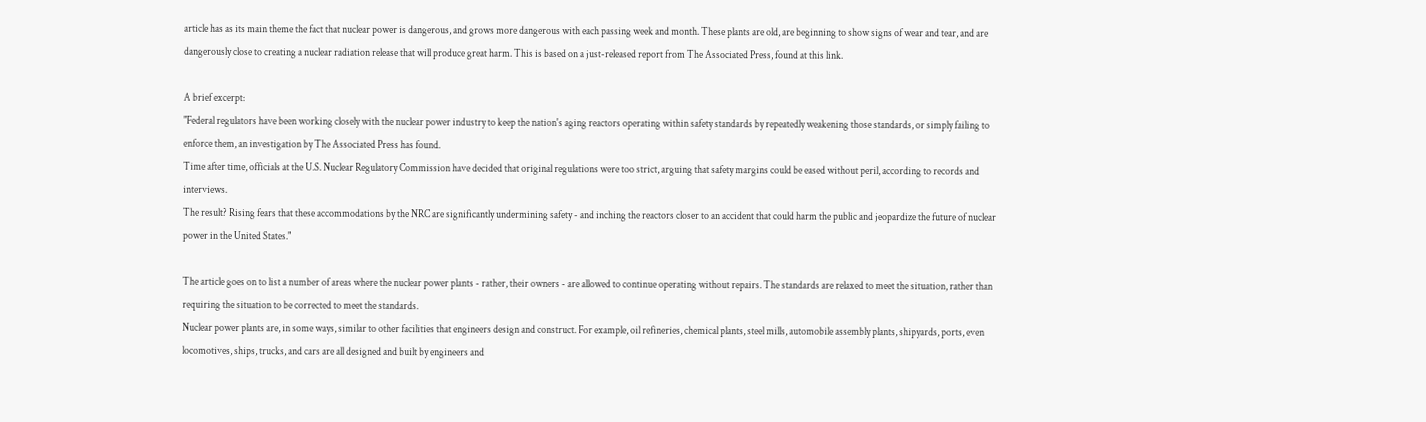article has as its main theme the fact that nuclear power is dangerous, and grows more dangerous with each passing week and month. These plants are old, are beginning to show signs of wear and tear, and are dangerously close to creating a nuclear radiation release that will produce great harm. This is based on a just-released report from The Associated Press, found at this link.

A brief excerpt:
"Federal regulators have been working closely with the nuclear power industry to keep the nation's aging reactors operating within safety standards by repeatedly weakening those standards, or simply failing to enforce them, an investigation by The Associated Press has found.
Time after time, officials at the U.S. Nuclear Regulatory Commission have decided that original regulations were too strict, arguing that safety margins could be eased without peril, according to records and interviews.
The result? Rising fears that these accommodations by the NRC are significantly undermining safety - and inching the reactors closer to an accident that could harm the public and jeopardize the future of nuclear power in the United States."

The article goes on to list a number of areas where the nuclear power plants - rather, their owners - are allowed to continue operating without repairs. The standards are relaxed to meet the situation, rather than requiring the situation to be corrected to meet the standards.
Nuclear power plants are, in some ways, similar to other facilities that engineers design and construct. For example, oil refineries, chemical plants, steel mills, automobile assembly plants, shipyards, ports, even locomotives, ships, trucks, and cars are all designed and built by engineers and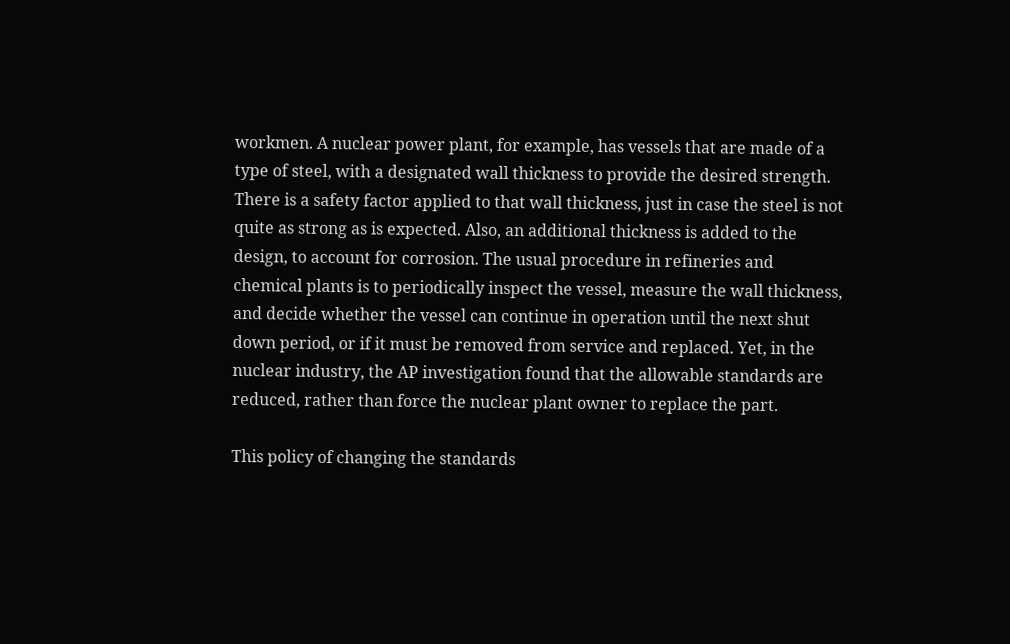workmen. A nuclear power plant, for example, has vessels that are made of a type of steel, with a designated wall thickness to provide the desired strength. There is a safety factor applied to that wall thickness, just in case the steel is not quite as strong as is expected. Also, an additional thickness is added to the design, to account for corrosion. The usual procedure in refineries and chemical plants is to periodically inspect the vessel, measure the wall thickness, and decide whether the vessel can continue in operation until the next shut down period, or if it must be removed from service and replaced. Yet, in the nuclear industry, the AP investigation found that the allowable standards are reduced, rather than force the nuclear plant owner to replace the part.

This policy of changing the standards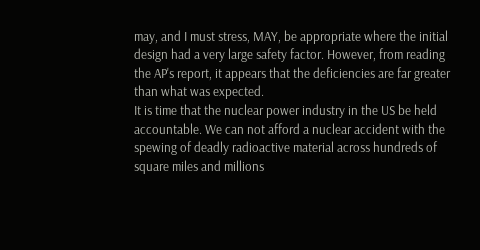may, and I must stress, MAY, be appropriate where the initial design had a very large safety factor. However, from reading the AP's report, it appears that the deficiencies are far greater than what was expected.
It is time that the nuclear power industry in the US be held accountable. We can not afford a nuclear accident with the spewing of deadly radioactive material across hundreds of square miles and millions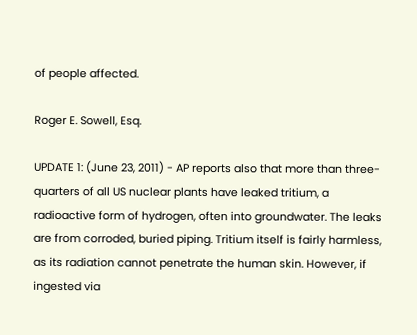of people affected.

Roger E. Sowell, Esq.

UPDATE 1: (June 23, 2011) - AP reports also that more than three-quarters of all US nuclear plants have leaked tritium, a radioactive form of hydrogen, often into groundwater. The leaks are from corroded, buried piping. Tritium itself is fairly harmless, as its radiation cannot penetrate the human skin. However, if ingested via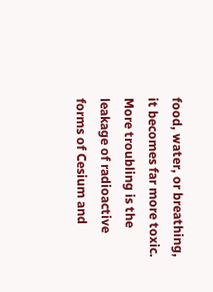food, water, or breathing, it becomes far more toxic.
More troubling is the leakage of radioactive forms of Cesium and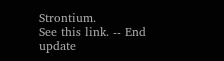Strontium.
See this link. -- End update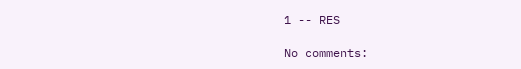1 -- RES

No comments: